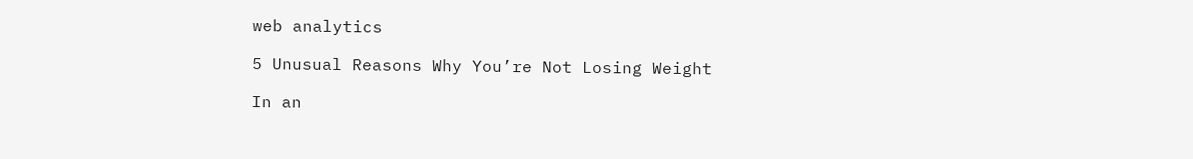web analytics

5 Unusual Reasons Why You’re Not Losing Weight

In an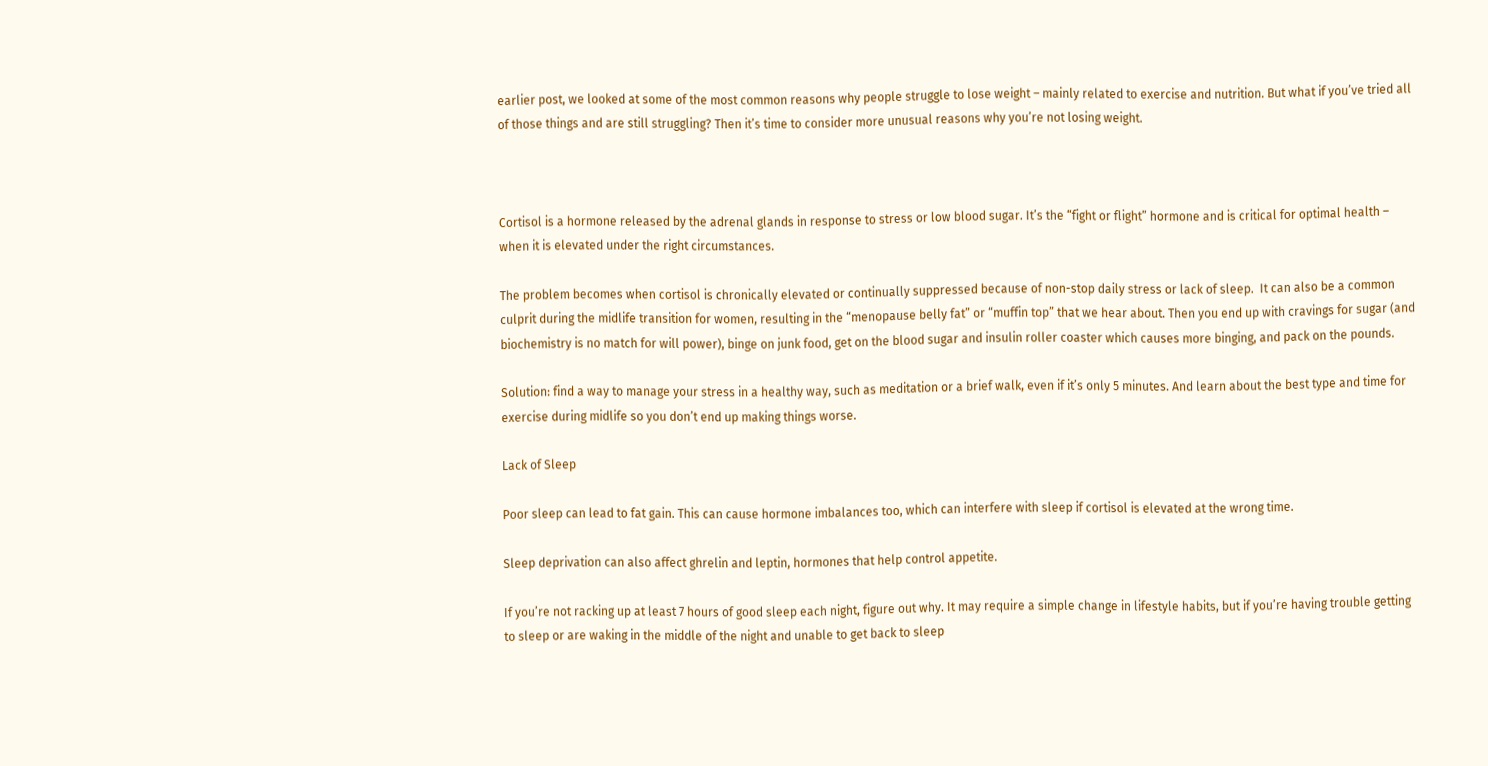earlier post, we looked at some of the most common reasons why people struggle to lose weight – mainly related to exercise and nutrition. But what if you’ve tried all of those things and are still struggling? Then it’s time to consider more unusual reasons why you’re not losing weight.



Cortisol is a hormone released by the adrenal glands in response to stress or low blood sugar. It’s the “fight or flight” hormone and is critical for optimal health – when it is elevated under the right circumstances.

The problem becomes when cortisol is chronically elevated or continually suppressed because of non-stop daily stress or lack of sleep.  It can also be a common culprit during the midlife transition for women, resulting in the “menopause belly fat” or “muffin top” that we hear about. Then you end up with cravings for sugar (and biochemistry is no match for will power), binge on junk food, get on the blood sugar and insulin roller coaster which causes more binging, and pack on the pounds.

Solution: find a way to manage your stress in a healthy way, such as meditation or a brief walk, even if it’s only 5 minutes. And learn about the best type and time for exercise during midlife so you don’t end up making things worse.

Lack of Sleep

Poor sleep can lead to fat gain. This can cause hormone imbalances too, which can interfere with sleep if cortisol is elevated at the wrong time.

Sleep deprivation can also affect ghrelin and leptin, hormones that help control appetite.

If you’re not racking up at least 7 hours of good sleep each night, figure out why. It may require a simple change in lifestyle habits, but if you’re having trouble getting to sleep or are waking in the middle of the night and unable to get back to sleep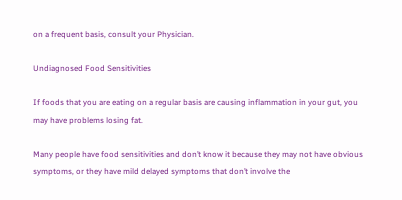on a frequent basis, consult your Physician.

Undiagnosed Food Sensitivities

If foods that you are eating on a regular basis are causing inflammation in your gut, you may have problems losing fat.

Many people have food sensitivities and don’t know it because they may not have obvious symptoms, or they have mild delayed symptoms that don’t involve the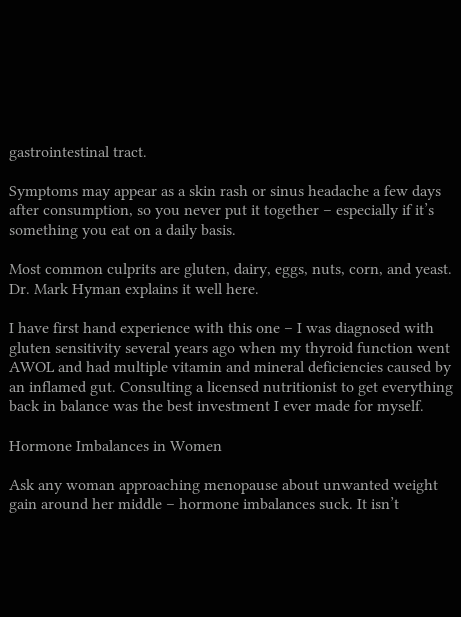gastrointestinal tract.

Symptoms may appear as a skin rash or sinus headache a few days after consumption, so you never put it together – especially if it’s something you eat on a daily basis.

Most common culprits are gluten, dairy, eggs, nuts, corn, and yeast. Dr. Mark Hyman explains it well here.

I have first hand experience with this one – I was diagnosed with gluten sensitivity several years ago when my thyroid function went AWOL and had multiple vitamin and mineral deficiencies caused by an inflamed gut. Consulting a licensed nutritionist to get everything back in balance was the best investment I ever made for myself.

Hormone Imbalances in Women

Ask any woman approaching menopause about unwanted weight gain around her middle – hormone imbalances suck. It isn’t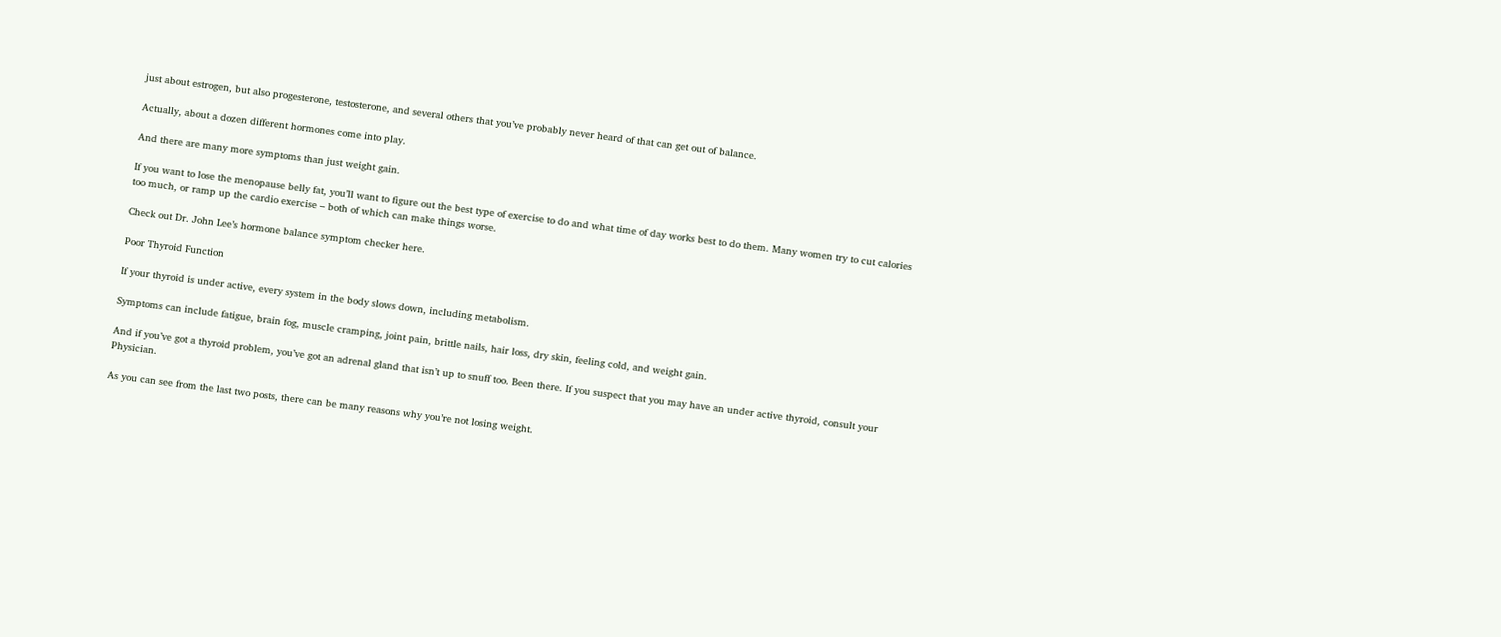just about estrogen, but also progesterone, testosterone, and several others that you’ve probably never heard of that can get out of balance.

Actually, about a dozen different hormones come into play.

And there are many more symptoms than just weight gain.

If you want to lose the menopause belly fat, you’ll want to figure out the best type of exercise to do and what time of day works best to do them. Many women try to cut calories too much, or ramp up the cardio exercise – both of which can make things worse.

Check out Dr. John Lee’s hormone balance symptom checker here.

Poor Thyroid Function

If your thyroid is under active, every system in the body slows down, including metabolism.

Symptoms can include fatigue, brain fog, muscle cramping, joint pain, brittle nails, hair loss, dry skin, feeling cold, and weight gain.

And if you’ve got a thyroid problem, you’ve got an adrenal gland that isn’t up to snuff too. Been there. If you suspect that you may have an under active thyroid, consult your Physician.

As you can see from the last two posts, there can be many reasons why you’re not losing weight.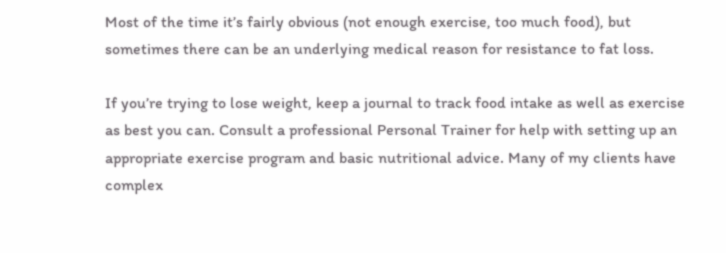Most of the time it’s fairly obvious (not enough exercise, too much food), but sometimes there can be an underlying medical reason for resistance to fat loss.

If you’re trying to lose weight, keep a journal to track food intake as well as exercise as best you can. Consult a professional Personal Trainer for help with setting up an appropriate exercise program and basic nutritional advice. Many of my clients have complex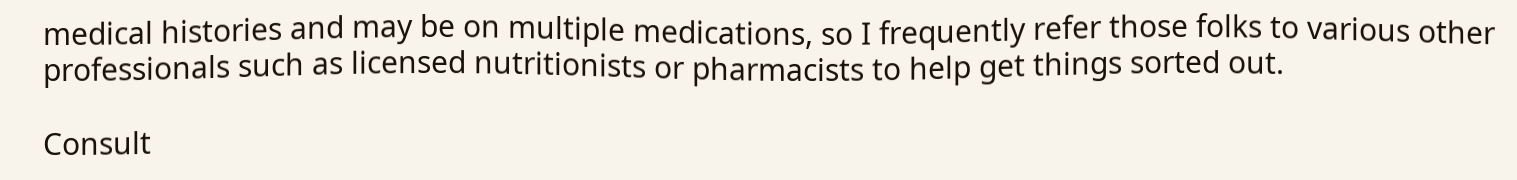medical histories and may be on multiple medications, so I frequently refer those folks to various other professionals such as licensed nutritionists or pharmacists to help get things sorted out.

Consult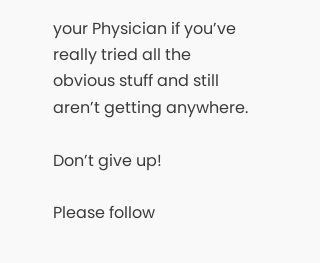your Physician if you’ve really tried all the obvious stuff and still aren’t getting anywhere.

Don’t give up!

Please follow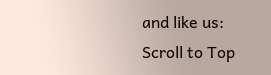and like us:
Scroll to Top